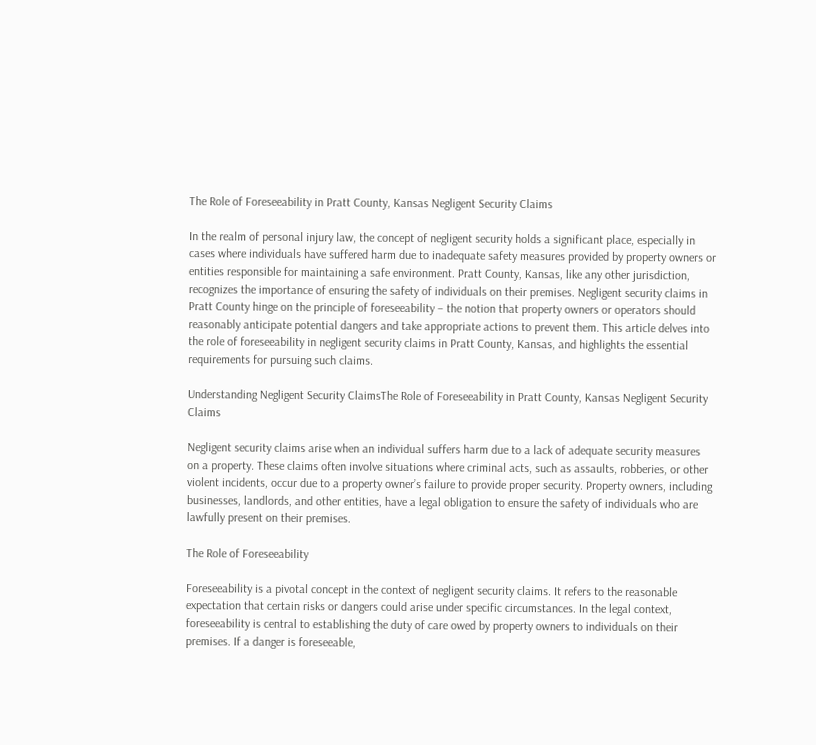The Role of Foreseeability in Pratt County, Kansas Negligent Security Claims

In the realm of personal injury law, the concept of negligent security holds a significant place, especially in cases where individuals have suffered harm due to inadequate safety measures provided by property owners or entities responsible for maintaining a safe environment. Pratt County, Kansas, like any other jurisdiction, recognizes the importance of ensuring the safety of individuals on their premises. Negligent security claims in Pratt County hinge on the principle of foreseeability – the notion that property owners or operators should reasonably anticipate potential dangers and take appropriate actions to prevent them. This article delves into the role of foreseeability in negligent security claims in Pratt County, Kansas, and highlights the essential requirements for pursuing such claims.

Understanding Negligent Security ClaimsThe Role of Foreseeability in Pratt County, Kansas Negligent Security Claims

Negligent security claims arise when an individual suffers harm due to a lack of adequate security measures on a property. These claims often involve situations where criminal acts, such as assaults, robberies, or other violent incidents, occur due to a property owner’s failure to provide proper security. Property owners, including businesses, landlords, and other entities, have a legal obligation to ensure the safety of individuals who are lawfully present on their premises.

The Role of Foreseeability

Foreseeability is a pivotal concept in the context of negligent security claims. It refers to the reasonable expectation that certain risks or dangers could arise under specific circumstances. In the legal context, foreseeability is central to establishing the duty of care owed by property owners to individuals on their premises. If a danger is foreseeable,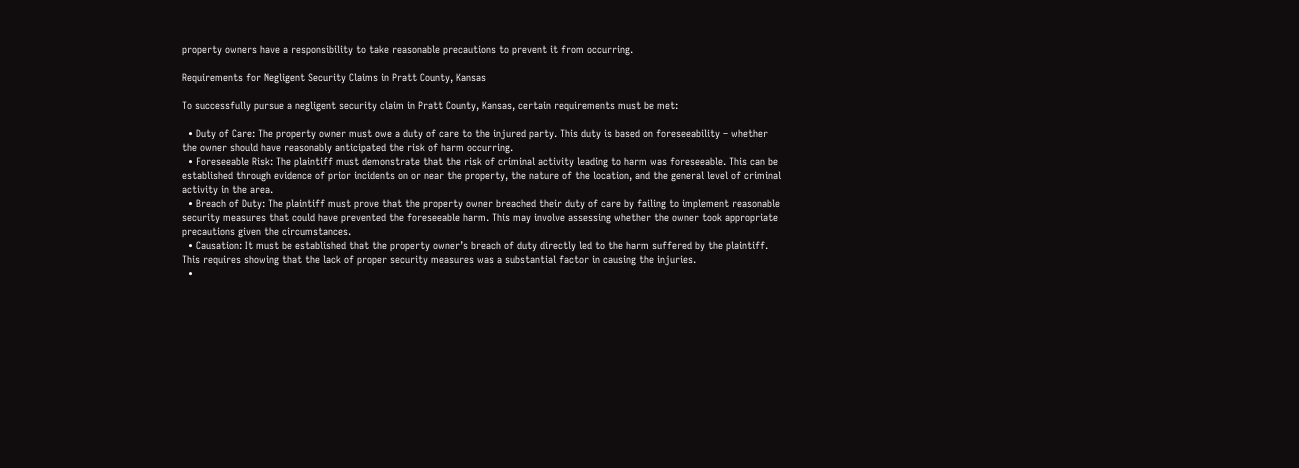property owners have a responsibility to take reasonable precautions to prevent it from occurring.

Requirements for Negligent Security Claims in Pratt County, Kansas

To successfully pursue a negligent security claim in Pratt County, Kansas, certain requirements must be met:

  • Duty of Care: The property owner must owe a duty of care to the injured party. This duty is based on foreseeability – whether the owner should have reasonably anticipated the risk of harm occurring.
  • Foreseeable Risk: The plaintiff must demonstrate that the risk of criminal activity leading to harm was foreseeable. This can be established through evidence of prior incidents on or near the property, the nature of the location, and the general level of criminal activity in the area.
  • Breach of Duty: The plaintiff must prove that the property owner breached their duty of care by failing to implement reasonable security measures that could have prevented the foreseeable harm. This may involve assessing whether the owner took appropriate precautions given the circumstances.
  • Causation: It must be established that the property owner’s breach of duty directly led to the harm suffered by the plaintiff. This requires showing that the lack of proper security measures was a substantial factor in causing the injuries.
  •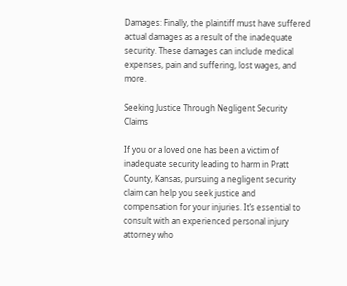Damages: Finally, the plaintiff must have suffered actual damages as a result of the inadequate security. These damages can include medical expenses, pain and suffering, lost wages, and more.

Seeking Justice Through Negligent Security Claims

If you or a loved one has been a victim of inadequate security leading to harm in Pratt County, Kansas, pursuing a negligent security claim can help you seek justice and compensation for your injuries. It’s essential to consult with an experienced personal injury attorney who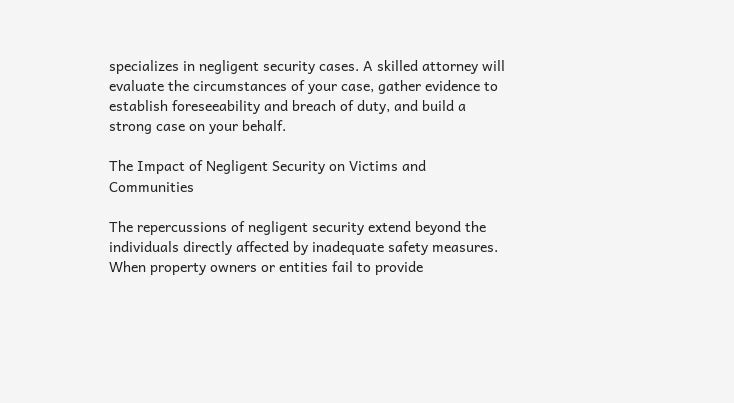specializes in negligent security cases. A skilled attorney will evaluate the circumstances of your case, gather evidence to establish foreseeability and breach of duty, and build a strong case on your behalf.

The Impact of Negligent Security on Victims and Communities

The repercussions of negligent security extend beyond the individuals directly affected by inadequate safety measures. When property owners or entities fail to provide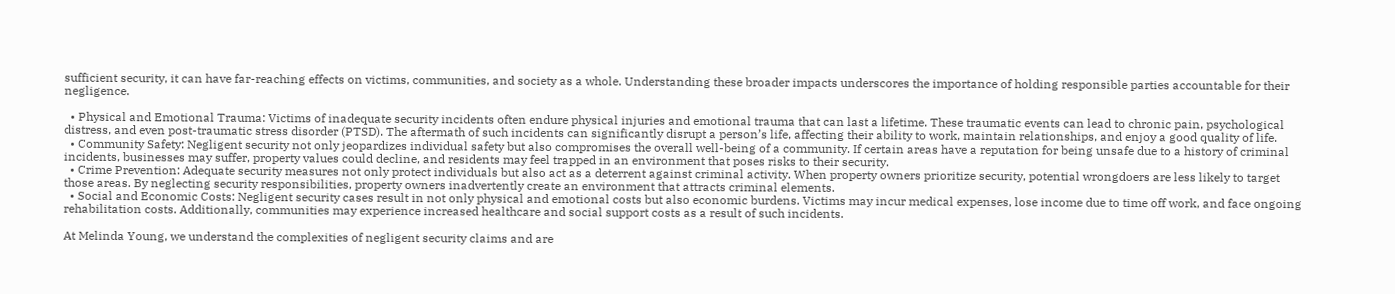sufficient security, it can have far-reaching effects on victims, communities, and society as a whole. Understanding these broader impacts underscores the importance of holding responsible parties accountable for their negligence.

  • Physical and Emotional Trauma: Victims of inadequate security incidents often endure physical injuries and emotional trauma that can last a lifetime. These traumatic events can lead to chronic pain, psychological distress, and even post-traumatic stress disorder (PTSD). The aftermath of such incidents can significantly disrupt a person’s life, affecting their ability to work, maintain relationships, and enjoy a good quality of life.
  • Community Safety: Negligent security not only jeopardizes individual safety but also compromises the overall well-being of a community. If certain areas have a reputation for being unsafe due to a history of criminal incidents, businesses may suffer, property values could decline, and residents may feel trapped in an environment that poses risks to their security.
  • Crime Prevention: Adequate security measures not only protect individuals but also act as a deterrent against criminal activity. When property owners prioritize security, potential wrongdoers are less likely to target those areas. By neglecting security responsibilities, property owners inadvertently create an environment that attracts criminal elements.
  • Social and Economic Costs: Negligent security cases result in not only physical and emotional costs but also economic burdens. Victims may incur medical expenses, lose income due to time off work, and face ongoing rehabilitation costs. Additionally, communities may experience increased healthcare and social support costs as a result of such incidents.

At Melinda Young, we understand the complexities of negligent security claims and are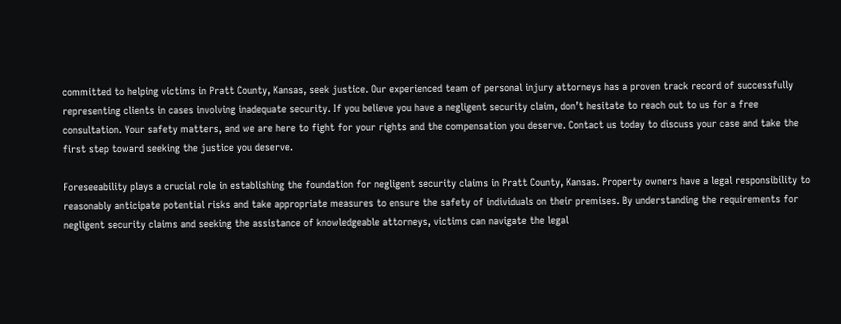committed to helping victims in Pratt County, Kansas, seek justice. Our experienced team of personal injury attorneys has a proven track record of successfully representing clients in cases involving inadequate security. If you believe you have a negligent security claim, don’t hesitate to reach out to us for a free consultation. Your safety matters, and we are here to fight for your rights and the compensation you deserve. Contact us today to discuss your case and take the first step toward seeking the justice you deserve.

Foreseeability plays a crucial role in establishing the foundation for negligent security claims in Pratt County, Kansas. Property owners have a legal responsibility to reasonably anticipate potential risks and take appropriate measures to ensure the safety of individuals on their premises. By understanding the requirements for negligent security claims and seeking the assistance of knowledgeable attorneys, victims can navigate the legal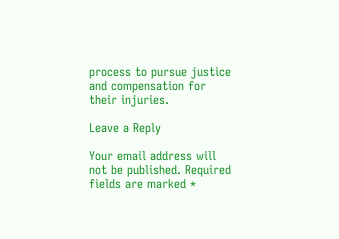process to pursue justice and compensation for their injuries.

Leave a Reply

Your email address will not be published. Required fields are marked *